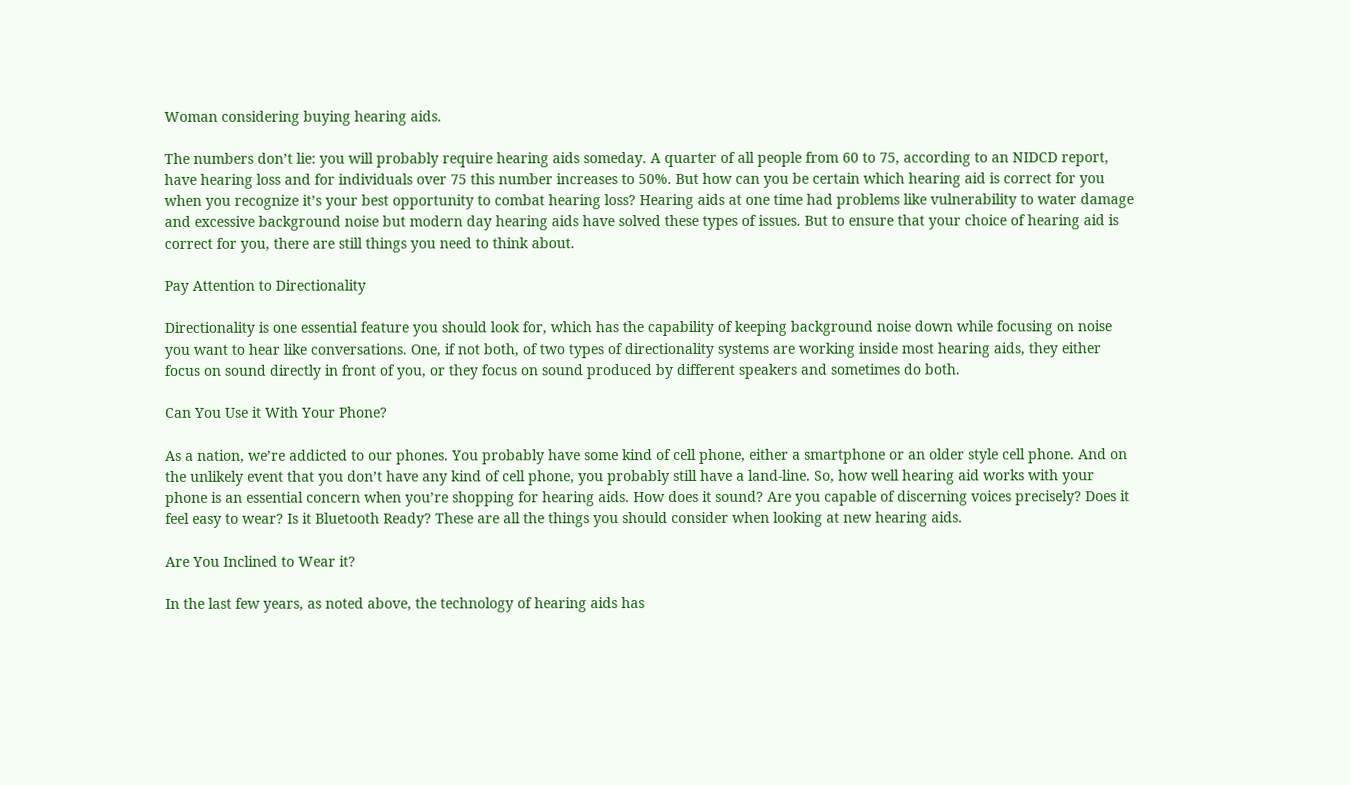Woman considering buying hearing aids.

The numbers don’t lie: you will probably require hearing aids someday. A quarter of all people from 60 to 75, according to an NIDCD report, have hearing loss and for individuals over 75 this number increases to 50%. But how can you be certain which hearing aid is correct for you when you recognize it’s your best opportunity to combat hearing loss? Hearing aids at one time had problems like vulnerability to water damage and excessive background noise but modern day hearing aids have solved these types of issues. But to ensure that your choice of hearing aid is correct for you, there are still things you need to think about.

Pay Attention to Directionality

Directionality is one essential feature you should look for, which has the capability of keeping background noise down while focusing on noise you want to hear like conversations. One, if not both, of two types of directionality systems are working inside most hearing aids, they either focus on sound directly in front of you, or they focus on sound produced by different speakers and sometimes do both.

Can You Use it With Your Phone?

As a nation, we’re addicted to our phones. You probably have some kind of cell phone, either a smartphone or an older style cell phone. And on the unlikely event that you don’t have any kind of cell phone, you probably still have a land-line. So, how well hearing aid works with your phone is an essential concern when you’re shopping for hearing aids. How does it sound? Are you capable of discerning voices precisely? Does it feel easy to wear? Is it Bluetooth Ready? These are all the things you should consider when looking at new hearing aids.

Are You Inclined to Wear it?

In the last few years, as noted above, the technology of hearing aids has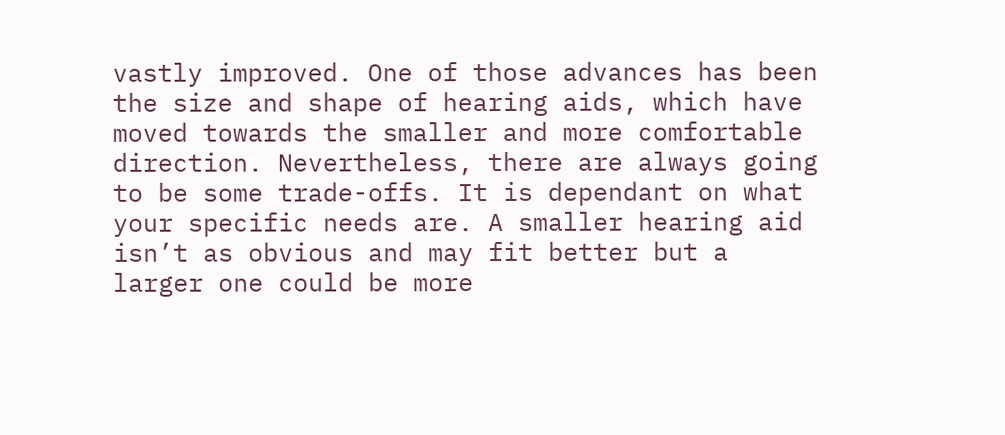vastly improved. One of those advances has been the size and shape of hearing aids, which have moved towards the smaller and more comfortable direction. Nevertheless, there are always going to be some trade-offs. It is dependant on what your specific needs are. A smaller hearing aid isn’t as obvious and may fit better but a larger one could be more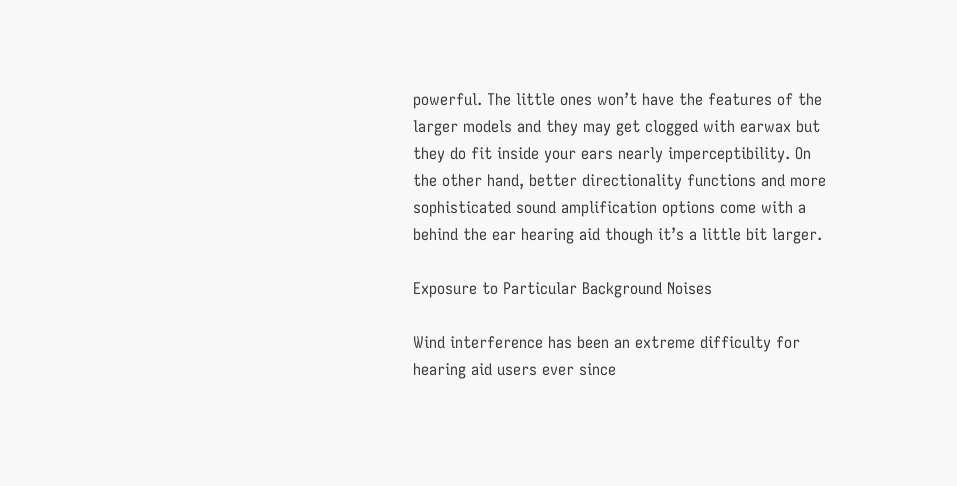powerful. The little ones won’t have the features of the larger models and they may get clogged with earwax but they do fit inside your ears nearly imperceptibility. On the other hand, better directionality functions and more sophisticated sound amplification options come with a behind the ear hearing aid though it’s a little bit larger.

Exposure to Particular Background Noises

Wind interference has been an extreme difficulty for hearing aid users ever since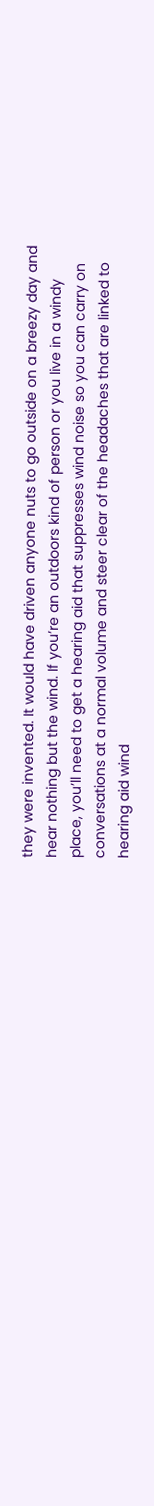they were invented. It would have driven anyone nuts to go outside on a breezy day and hear nothing but the wind. If you’re an outdoors kind of person or you live in a windy place, you’ll need to get a hearing aid that suppresses wind noise so you can carry on conversations at a normal volume and steer clear of the headaches that are linked to hearing aid wind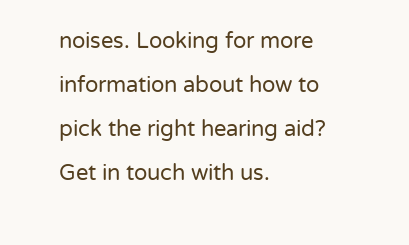noises. Looking for more information about how to pick the right hearing aid? Get in touch with us.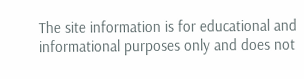The site information is for educational and informational purposes only and does not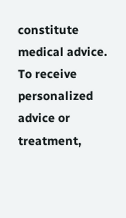constitute medical advice. To receive personalized advice or treatment,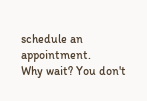schedule an appointment.
Why wait? You don't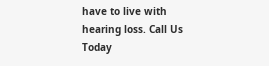have to live with hearing loss. Call Us Today